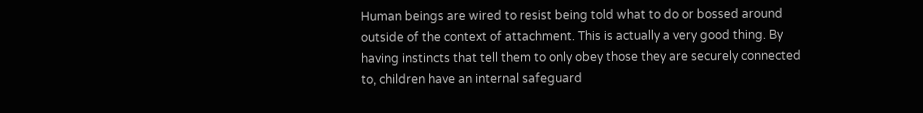Human beings are wired to resist being told what to do or bossed around outside of the context of attachment. This is actually a very good thing. By having instincts that tell them to only obey those they are securely connected to, children have an internal safeguard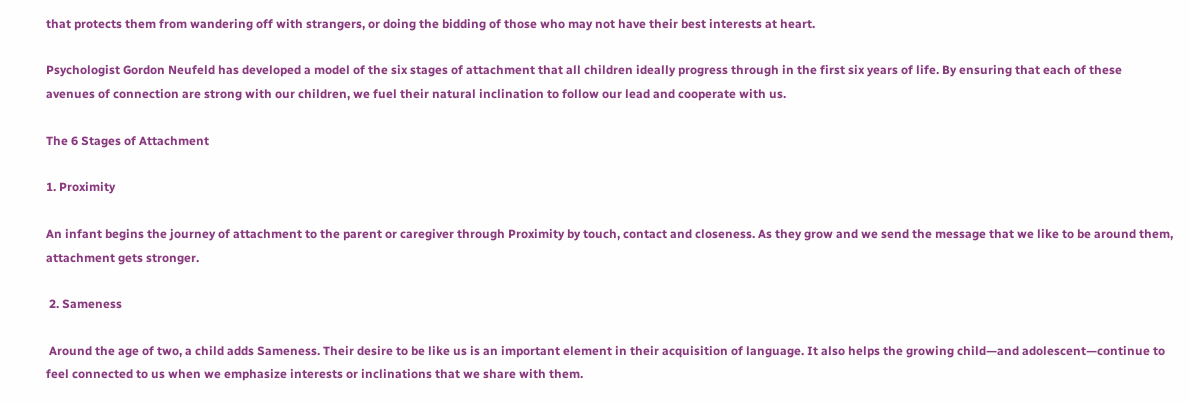that protects them from wandering off with strangers, or doing the bidding of those who may not have their best interests at heart.

Psychologist Gordon Neufeld has developed a model of the six stages of attachment that all children ideally progress through in the first six years of life. By ensuring that each of these avenues of connection are strong with our children, we fuel their natural inclination to follow our lead and cooperate with us.

The 6 Stages of Attachment

1. Proximity

An infant begins the journey of attachment to the parent or caregiver through Proximity by touch, contact and closeness. As they grow and we send the message that we like to be around them, attachment gets stronger.

 2. Sameness

 Around the age of two, a child adds Sameness. Their desire to be like us is an important element in their acquisition of language. It also helps the growing child—and adolescent—continue to feel connected to us when we emphasize interests or inclinations that we share with them.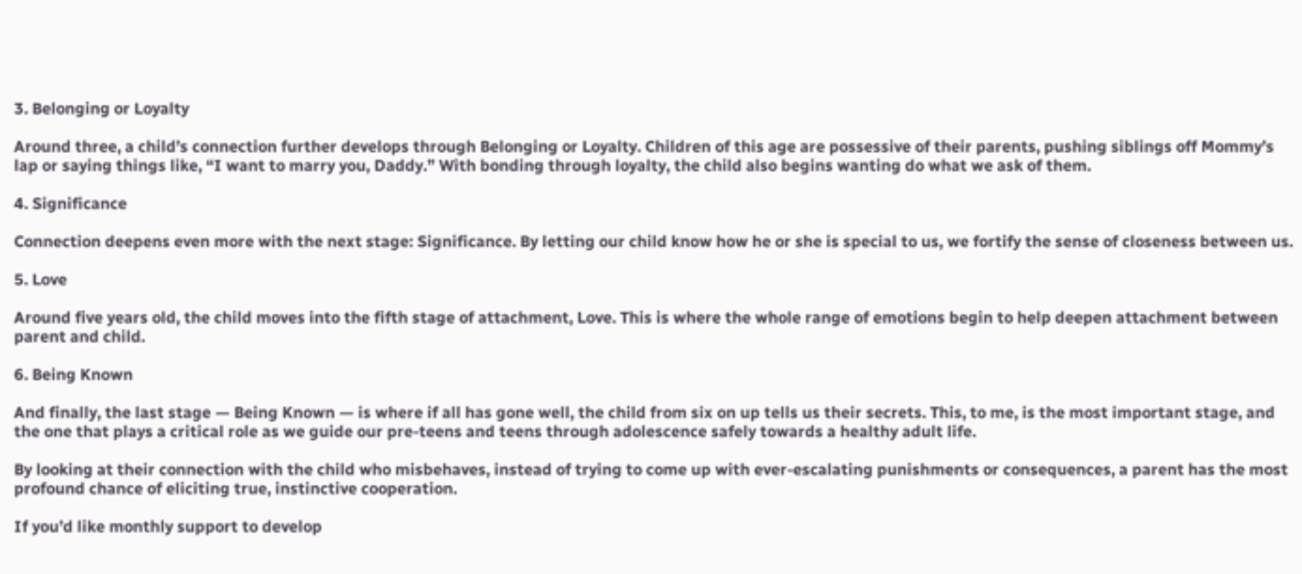3. Belonging or Loyalty

Around three, a child’s connection further develops through Belonging or Loyalty. Children of this age are possessive of their parents, pushing siblings off Mommy’s lap or saying things like, “I want to marry you, Daddy.” With bonding through loyalty, the child also begins wanting do what we ask of them.

4. Significance

Connection deepens even more with the next stage: Significance. By letting our child know how he or she is special to us, we fortify the sense of closeness between us.

5. Love

Around five years old, the child moves into the fifth stage of attachment, Love. This is where the whole range of emotions begin to help deepen attachment between parent and child.

6. Being Known

And finally, the last stage — Being Known — is where if all has gone well, the child from six on up tells us their secrets. This, to me, is the most important stage, and the one that plays a critical role as we guide our pre-teens and teens through adolescence safely towards a healthy adult life.

By looking at their connection with the child who misbehaves, instead of trying to come up with ever-escalating punishments or consequences, a parent has the most profound chance of eliciting true, instinctive cooperation.

If you’d like monthly support to develop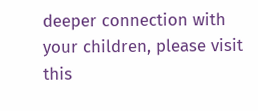deeper connection with your children, please visit this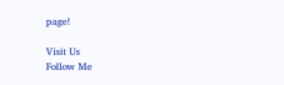page!

Visit Us
Follow Me